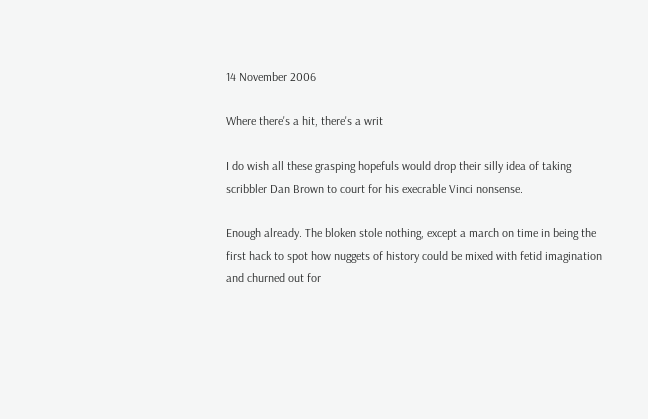14 November 2006

Where there's a hit, there's a writ

I do wish all these grasping hopefuls would drop their silly idea of taking scribbler Dan Brown to court for his execrable Vinci nonsense.

Enough already. The bloken stole nothing, except a march on time in being the first hack to spot how nuggets of history could be mixed with fetid imagination and churned out for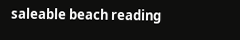saleable beach reading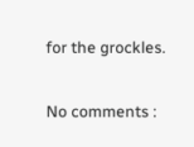for the grockles.

No comments :